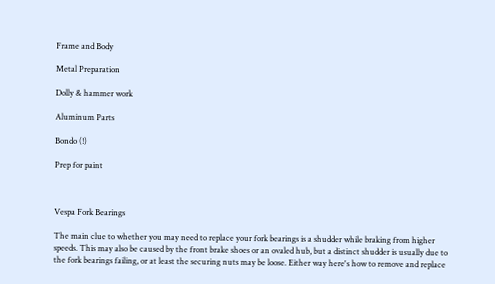Frame and Body

Metal Preparation

Dolly & hammer work

Aluminum Parts

Bondo (!)

Prep for paint



Vespa Fork Bearings

The main clue to whether you may need to replace your fork bearings is a shudder while braking from higher speeds. This may also be caused by the front brake shoes or an ovaled hub, but a distinct shudder is usually due to the fork bearings failing, or at least the securing nuts may be loose. Either way here's how to remove and replace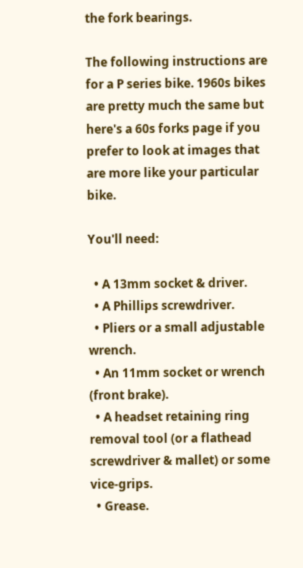the fork bearings.

The following instructions are for a P series bike. 1960s bikes are pretty much the same but here's a 60s forks page if you prefer to look at images that are more like your particular bike.

You'll need:

  • A 13mm socket & driver.
  • A Phillips screwdriver.
  • Pliers or a small adjustable wrench.
  • An 11mm socket or wrench (front brake).
  • A headset retaining ring removal tool (or a flathead screwdriver & mallet) or some vice-grips.
  • Grease.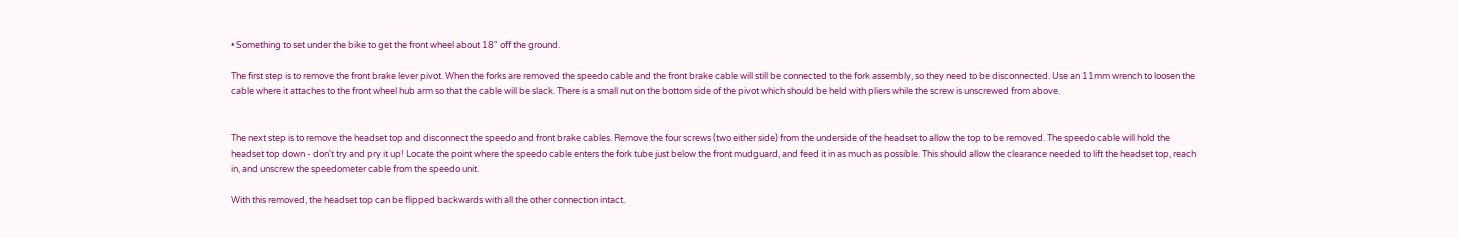• Something to set under the bike to get the front wheel about 18" off the ground.

The first step is to remove the front brake lever pivot. When the forks are removed the speedo cable and the front brake cable will still be connected to the fork assembly, so they need to be disconnected. Use an 11mm wrench to loosen the cable where it attaches to the front wheel hub arm so that the cable will be slack. There is a small nut on the bottom side of the pivot which should be held with pliers while the screw is unscrewed from above.


The next step is to remove the headset top and disconnect the speedo and front brake cables. Remove the four screws (two either side) from the underside of the headset to allow the top to be removed. The speedo cable will hold the headset top down - don't try and pry it up! Locate the point where the speedo cable enters the fork tube just below the front mudguard, and feed it in as much as possible. This should allow the clearance needed to lift the headset top, reach in, and unscrew the speedometer cable from the speedo unit.

With this removed, the headset top can be flipped backwards with all the other connection intact.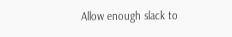Allow enough slack to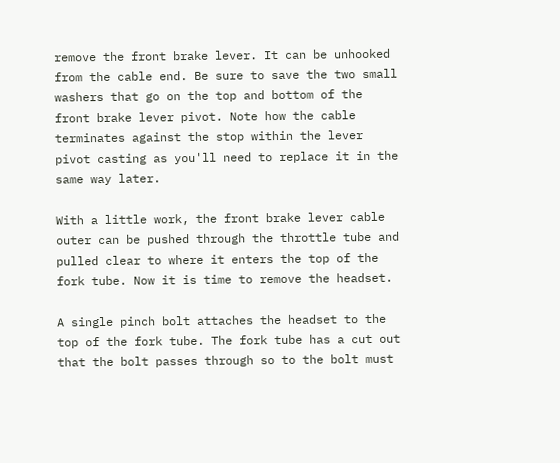remove the front brake lever. It can be unhooked from the cable end. Be sure to save the two small washers that go on the top and bottom of the front brake lever pivot. Note how the cable terminates against the stop within the lever pivot casting as you'll need to replace it in the same way later.

With a little work, the front brake lever cable outer can be pushed through the throttle tube and pulled clear to where it enters the top of the fork tube. Now it is time to remove the headset.

A single pinch bolt attaches the headset to the top of the fork tube. The fork tube has a cut out that the bolt passes through so to the bolt must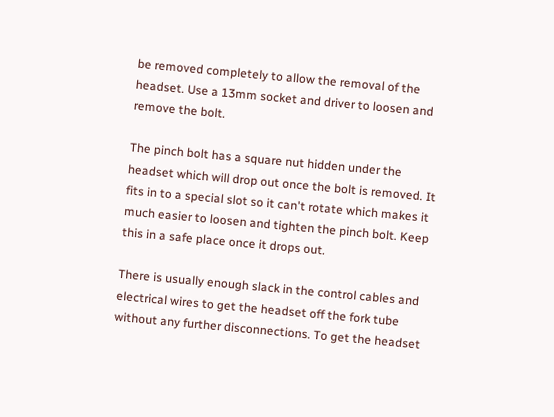be removed completely to allow the removal of the headset. Use a 13mm socket and driver to loosen and remove the bolt.

The pinch bolt has a square nut hidden under the headset which will drop out once the bolt is removed. It fits in to a special slot so it can't rotate which makes it much easier to loosen and tighten the pinch bolt. Keep this in a safe place once it drops out.

There is usually enough slack in the control cables and electrical wires to get the headset off the fork tube without any further disconnections. To get the headset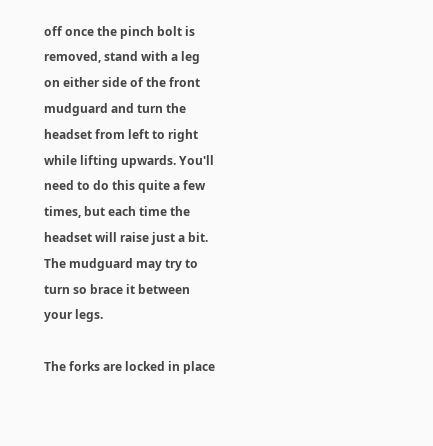off once the pinch bolt is removed, stand with a leg on either side of the front mudguard and turn the headset from left to right while lifting upwards. You'll need to do this quite a few times, but each time the headset will raise just a bit. The mudguard may try to turn so brace it between your legs.

The forks are locked in place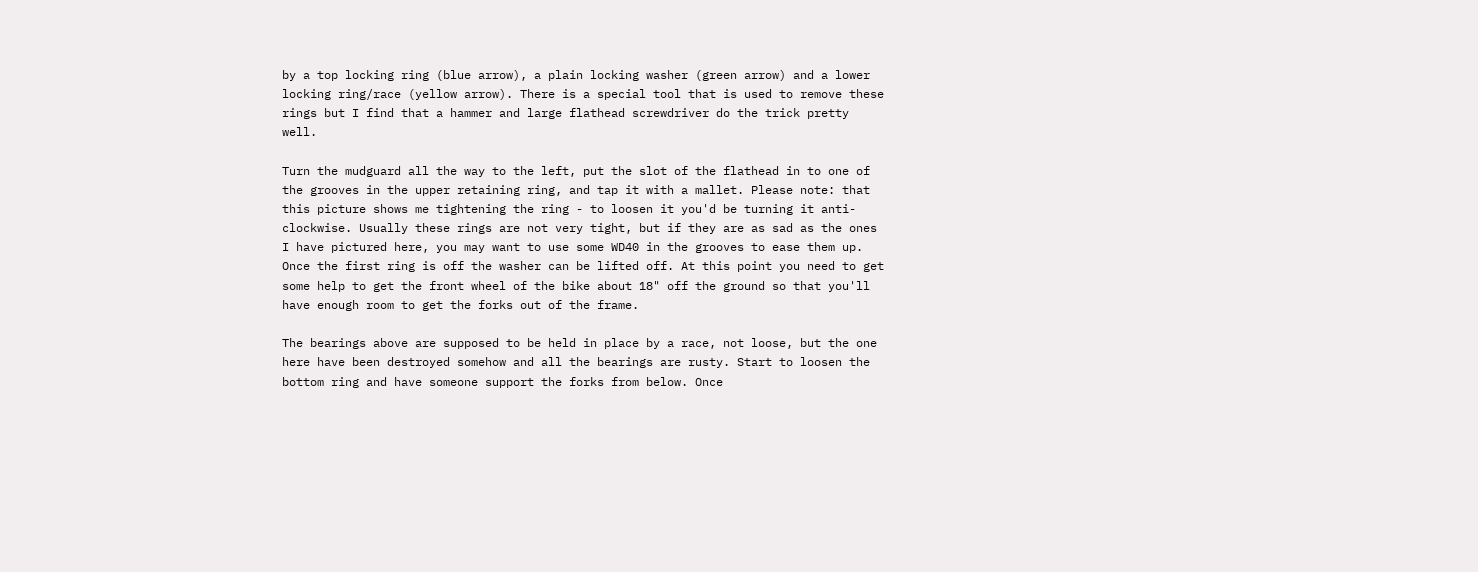by a top locking ring (blue arrow), a plain locking washer (green arrow) and a lower locking ring/race (yellow arrow). There is a special tool that is used to remove these rings but I find that a hammer and large flathead screwdriver do the trick pretty well.

Turn the mudguard all the way to the left, put the slot of the flathead in to one of the grooves in the upper retaining ring, and tap it with a mallet. Please note: that this picture shows me tightening the ring - to loosen it you'd be turning it anti-clockwise. Usually these rings are not very tight, but if they are as sad as the ones I have pictured here, you may want to use some WD40 in the grooves to ease them up. Once the first ring is off the washer can be lifted off. At this point you need to get some help to get the front wheel of the bike about 18" off the ground so that you'll have enough room to get the forks out of the frame.

The bearings above are supposed to be held in place by a race, not loose, but the one here have been destroyed somehow and all the bearings are rusty. Start to loosen the bottom ring and have someone support the forks from below. Once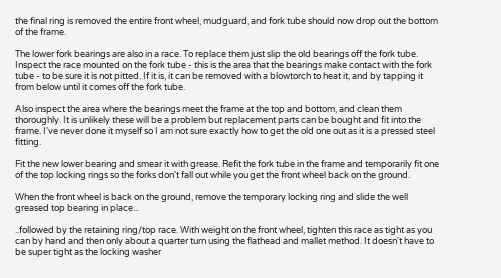the final ring is removed the entire front wheel, mudguard, and fork tube should now drop out the bottom of the frame.

The lower fork bearings are also in a race. To replace them just slip the old bearings off the fork tube. Inspect the race mounted on the fork tube - this is the area that the bearings make contact with the fork tube - to be sure it is not pitted. If it is, it can be removed with a blowtorch to heat it, and by tapping it from below until it comes off the fork tube.

Also inspect the area where the bearings meet the frame at the top and bottom, and clean them thoroughly. It is unlikely these will be a problem but replacement parts can be bought and fit into the frame. I've never done it myself so I am not sure exactly how to get the old one out as it is a pressed steel fitting.

Fit the new lower bearing and smear it with grease. Refit the fork tube in the frame and temporarily fit one of the top locking rings so the forks don't fall out while you get the front wheel back on the ground.

When the front wheel is back on the ground, remove the temporary locking ring and slide the well greased top bearing in place...

..followed by the retaining ring/top race. With weight on the front wheel, tighten this race as tight as you can by hand and then only about a quarter turn using the flathead and mallet method. It doesn't have to be super tight as the locking washer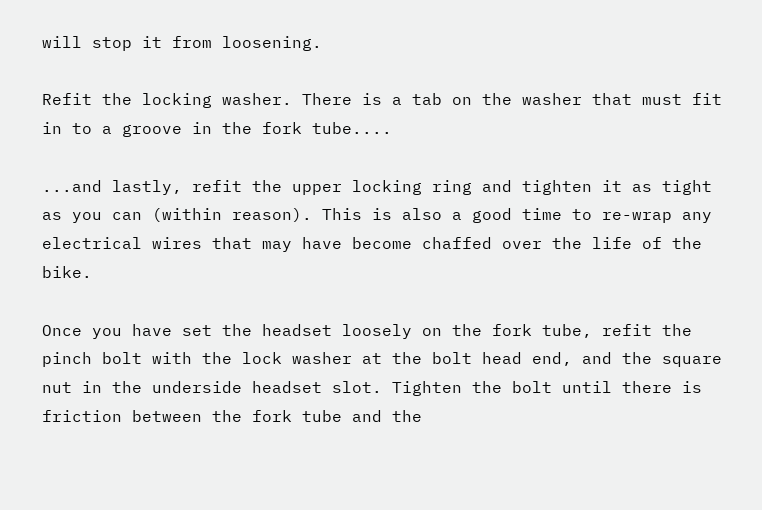will stop it from loosening.

Refit the locking washer. There is a tab on the washer that must fit in to a groove in the fork tube....

...and lastly, refit the upper locking ring and tighten it as tight as you can (within reason). This is also a good time to re-wrap any electrical wires that may have become chaffed over the life of the bike.

Once you have set the headset loosely on the fork tube, refit the pinch bolt with the lock washer at the bolt head end, and the square nut in the underside headset slot. Tighten the bolt until there is friction between the fork tube and the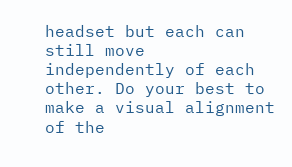headset but each can still move independently of each other. Do your best to make a visual alignment of the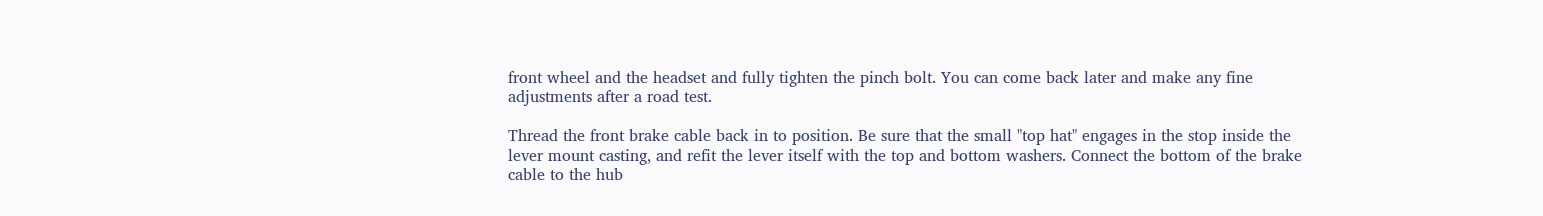front wheel and the headset and fully tighten the pinch bolt. You can come back later and make any fine adjustments after a road test.

Thread the front brake cable back in to position. Be sure that the small "top hat" engages in the stop inside the lever mount casting, and refit the lever itself with the top and bottom washers. Connect the bottom of the brake cable to the hub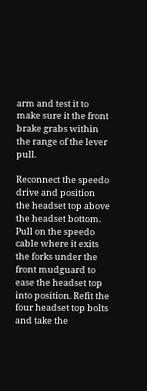arm and test it to make sure it the front brake grabs within the range of the lever pull.

Reconnect the speedo drive and position the headset top above the headset bottom. Pull on the speedo cable where it exits the forks under the front mudguard to ease the headset top into position. Refit the four headset top bolts and take the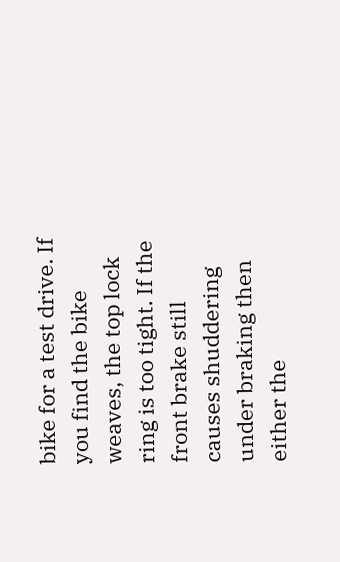bike for a test drive. If you find the bike weaves, the top lock ring is too tight. If the front brake still causes shuddering under braking then either the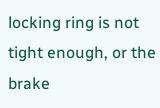locking ring is not tight enough, or the brake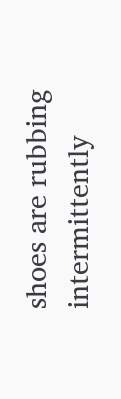shoes are rubbing intermittently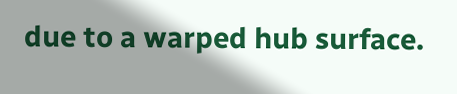due to a warped hub surface.